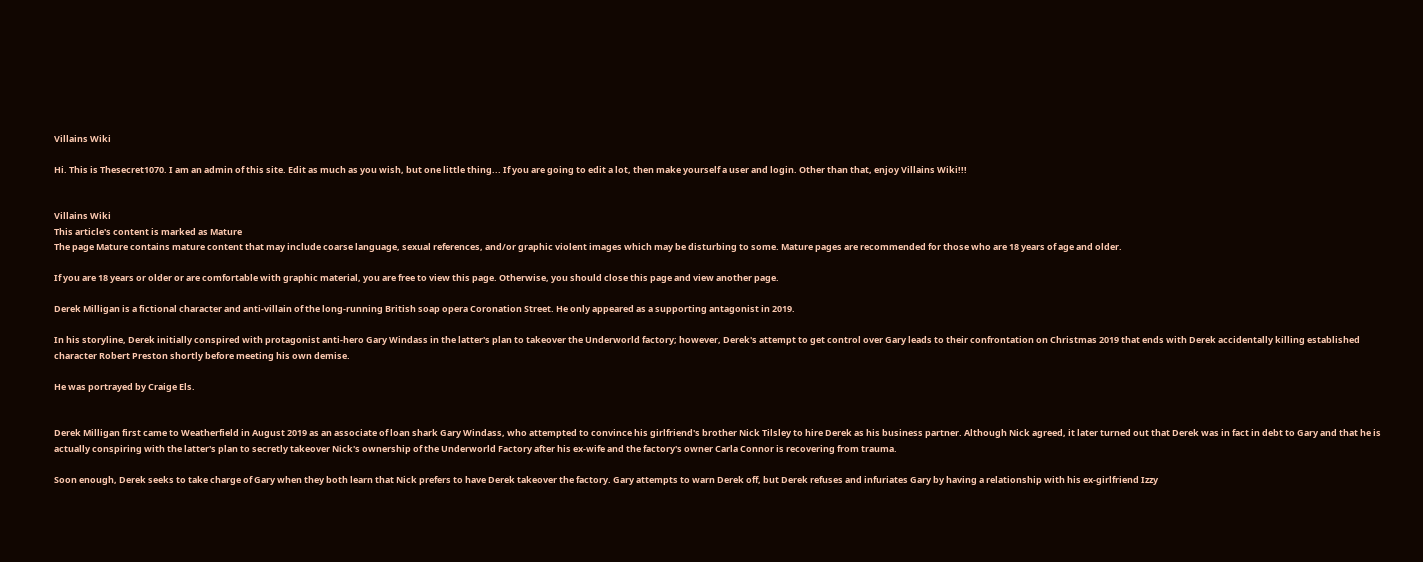Villains Wiki

Hi. This is Thesecret1070. I am an admin of this site. Edit as much as you wish, but one little thing... If you are going to edit a lot, then make yourself a user and login. Other than that, enjoy Villains Wiki!!!


Villains Wiki
This article's content is marked as Mature
The page Mature contains mature content that may include coarse language, sexual references, and/or graphic violent images which may be disturbing to some. Mature pages are recommended for those who are 18 years of age and older.

If you are 18 years or older or are comfortable with graphic material, you are free to view this page. Otherwise, you should close this page and view another page.

Derek Milligan is a fictional character and anti-villain of the long-running British soap opera Coronation Street. He only appeared as a supporting antagonist in 2019.

In his storyline, Derek initially conspired with protagonist anti-hero Gary Windass in the latter's plan to takeover the Underworld factory; however, Derek's attempt to get control over Gary leads to their confrontation on Christmas 2019 that ends with Derek accidentally killing established character Robert Preston shortly before meeting his own demise.

He was portrayed by Craige Els.


Derek Milligan first came to Weatherfield in August 2019 as an associate of loan shark Gary Windass, who attempted to convince his girlfriend's brother Nick Tilsley to hire Derek as his business partner. Although Nick agreed, it later turned out that Derek was in fact in debt to Gary and that he is actually conspiring with the latter's plan to secretly takeover Nick's ownership of the Underworld Factory after his ex-wife and the factory's owner Carla Connor is recovering from trauma.

Soon enough, Derek seeks to take charge of Gary when they both learn that Nick prefers to have Derek takeover the factory. Gary attempts to warn Derek off, but Derek refuses and infuriates Gary by having a relationship with his ex-girlfriend Izzy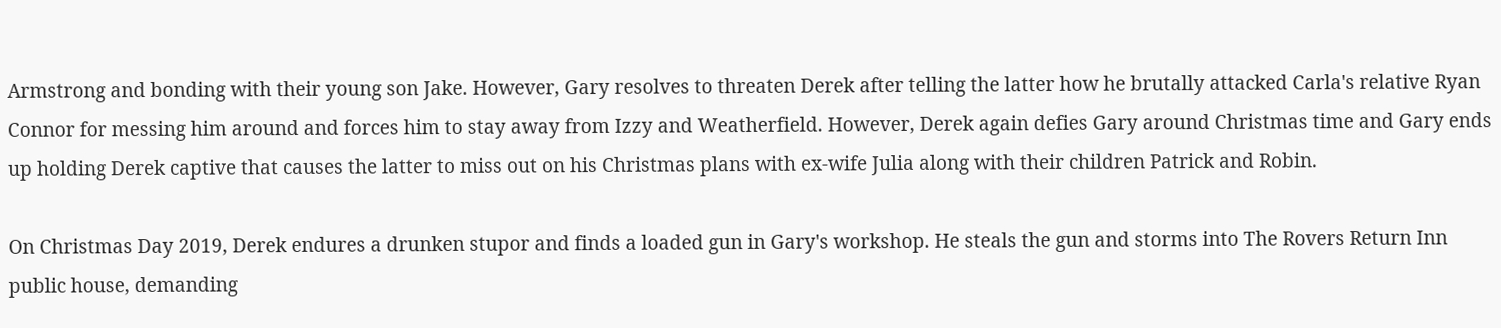Armstrong and bonding with their young son Jake. However, Gary resolves to threaten Derek after telling the latter how he brutally attacked Carla's relative Ryan Connor for messing him around and forces him to stay away from Izzy and Weatherfield. However, Derek again defies Gary around Christmas time and Gary ends up holding Derek captive that causes the latter to miss out on his Christmas plans with ex-wife Julia along with their children Patrick and Robin.

On Christmas Day 2019, Derek endures a drunken stupor and finds a loaded gun in Gary's workshop. He steals the gun and storms into The Rovers Return Inn public house, demanding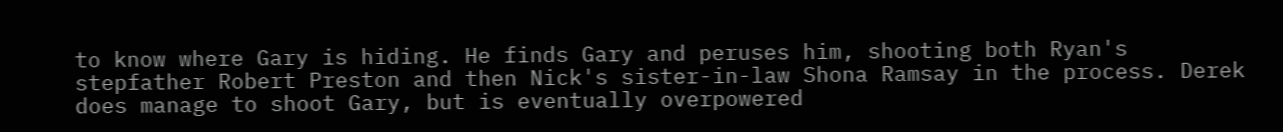to know where Gary is hiding. He finds Gary and peruses him, shooting both Ryan's stepfather Robert Preston and then Nick's sister-in-law Shona Ramsay in the process. Derek does manage to shoot Gary, but is eventually overpowered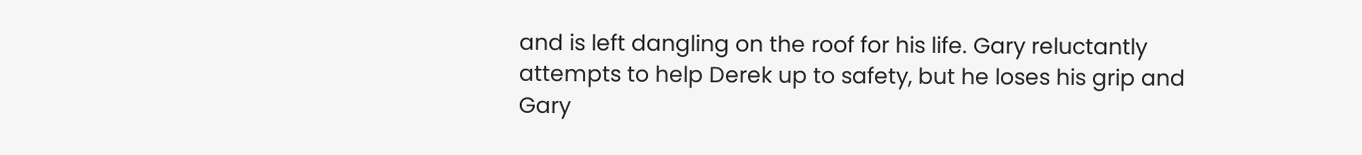and is left dangling on the roof for his life. Gary reluctantly attempts to help Derek up to safety, but he loses his grip and Gary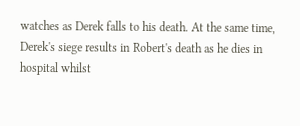watches as Derek falls to his death. At the same time, Derek's siege results in Robert's death as he dies in hospital whilst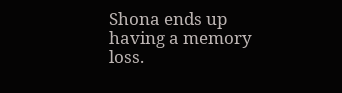Shona ends up having a memory loss.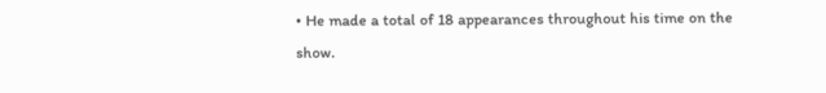• He made a total of 18 appearances throughout his time on the show.